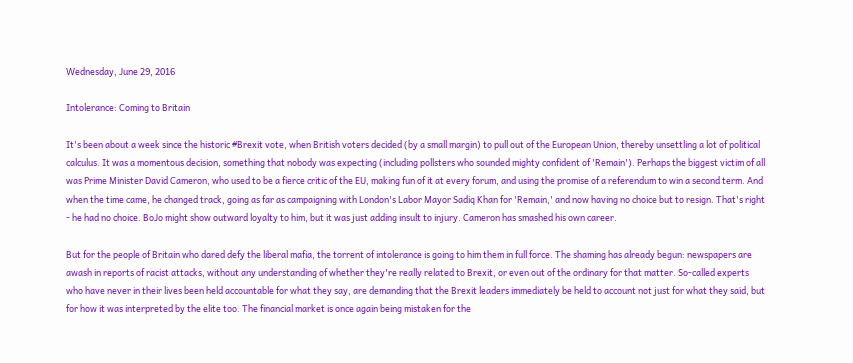Wednesday, June 29, 2016

Intolerance: Coming to Britain

It's been about a week since the historic #Brexit vote, when British voters decided (by a small margin) to pull out of the European Union, thereby unsettling a lot of political calculus. It was a momentous decision, something that nobody was expecting (including pollsters who sounded mighty confident of 'Remain'). Perhaps the biggest victim of all was Prime Minister David Cameron, who used to be a fierce critic of the EU, making fun of it at every forum, and using the promise of a referendum to win a second term. And when the time came, he changed track, going as far as campaigning with London's Labor Mayor Sadiq Khan for 'Remain,' and now having no choice but to resign. That's right - he had no choice. BoJo might show outward loyalty to him, but it was just adding insult to injury. Cameron has smashed his own career.

But for the people of Britain who dared defy the liberal mafia, the torrent of intolerance is going to him them in full force. The shaming has already begun: newspapers are awash in reports of racist attacks, without any understanding of whether they're really related to Brexit, or even out of the ordinary for that matter. So-called experts who have never in their lives been held accountable for what they say, are demanding that the Brexit leaders immediately be held to account not just for what they said, but for how it was interpreted by the elite too. The financial market is once again being mistaken for the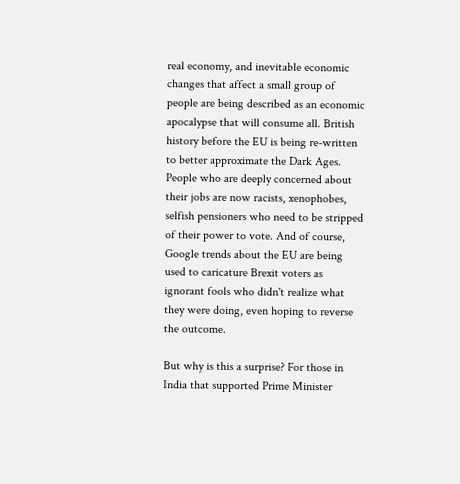real economy, and inevitable economic changes that affect a small group of people are being described as an economic apocalypse that will consume all. British history before the EU is being re-written to better approximate the Dark Ages. People who are deeply concerned about their jobs are now racists, xenophobes, selfish pensioners who need to be stripped of their power to vote. And of course, Google trends about the EU are being used to caricature Brexit voters as ignorant fools who didn't realize what they were doing, even hoping to reverse the outcome.

But why is this a surprise? For those in India that supported Prime Minister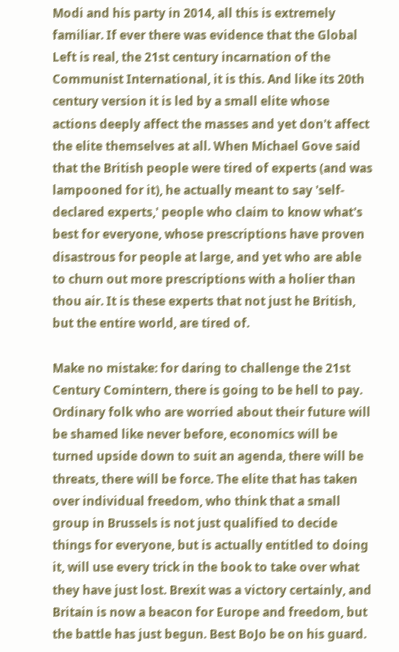Modi and his party in 2014, all this is extremely familiar. If ever there was evidence that the Global Left is real, the 21st century incarnation of the Communist International, it is this. And like its 20th century version it is led by a small elite whose actions deeply affect the masses and yet don't affect the elite themselves at all. When Michael Gove said that the British people were tired of experts (and was lampooned for it), he actually meant to say 'self-declared experts,' people who claim to know what's best for everyone, whose prescriptions have proven disastrous for people at large, and yet who are able to churn out more prescriptions with a holier than thou air. It is these experts that not just he British, but the entire world, are tired of.

Make no mistake: for daring to challenge the 21st Century Comintern, there is going to be hell to pay. Ordinary folk who are worried about their future will be shamed like never before, economics will be turned upside down to suit an agenda, there will be threats, there will be force. The elite that has taken over individual freedom, who think that a small group in Brussels is not just qualified to decide things for everyone, but is actually entitled to doing it, will use every trick in the book to take over what they have just lost. Brexit was a victory certainly, and Britain is now a beacon for Europe and freedom, but the battle has just begun. Best BoJo be on his guard.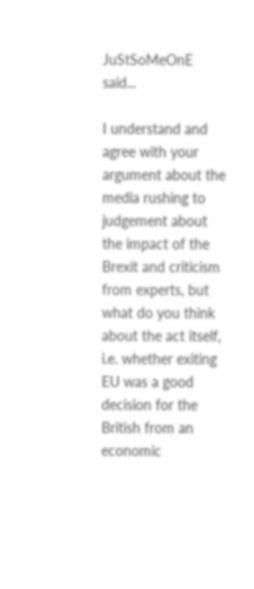JuStSoMeOnE said...

I understand and agree with your argument about the media rushing to judgement about the impact of the Brexit and criticism from experts, but what do you think about the act itself, i.e. whether exiting EU was a good decision for the British from an economic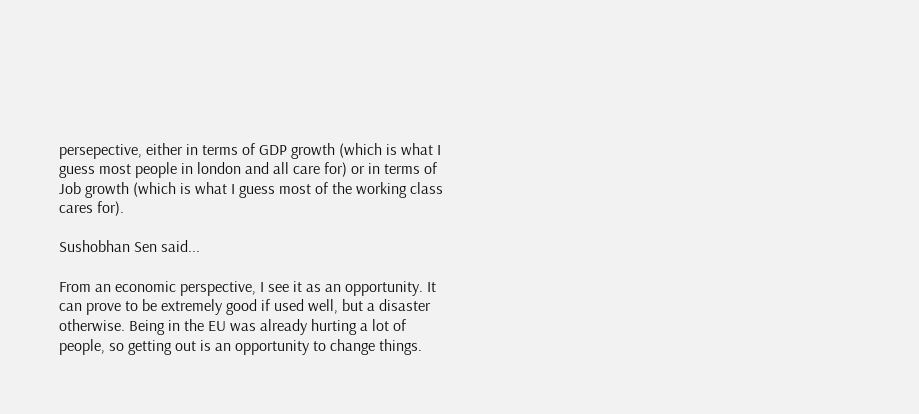persepective, either in terms of GDP growth (which is what I guess most people in london and all care for) or in terms of Job growth (which is what I guess most of the working class cares for).

Sushobhan Sen said...

From an economic perspective, I see it as an opportunity. It can prove to be extremely good if used well, but a disaster otherwise. Being in the EU was already hurting a lot of people, so getting out is an opportunity to change things.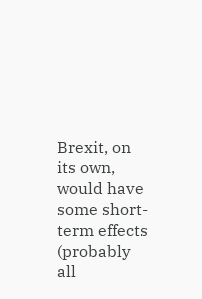Brexit, on its own, would have some short-term effects (probably all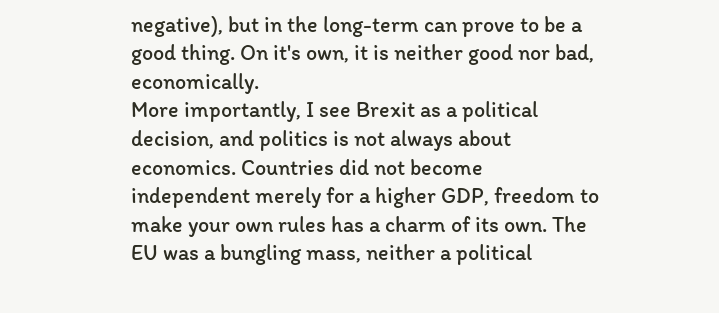negative), but in the long-term can prove to be a good thing. On it's own, it is neither good nor bad, economically.
More importantly, I see Brexit as a political decision, and politics is not always about economics. Countries did not become independent merely for a higher GDP, freedom to make your own rules has a charm of its own. The EU was a bungling mass, neither a political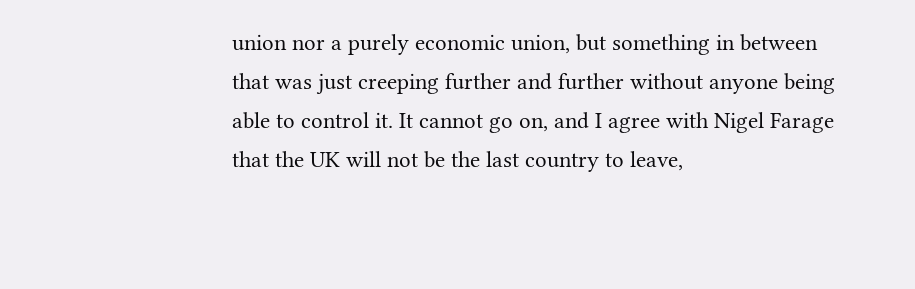union nor a purely economic union, but something in between that was just creeping further and further without anyone being able to control it. It cannot go on, and I agree with Nigel Farage that the UK will not be the last country to leave,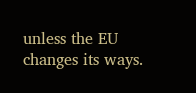unless the EU changes its ways.